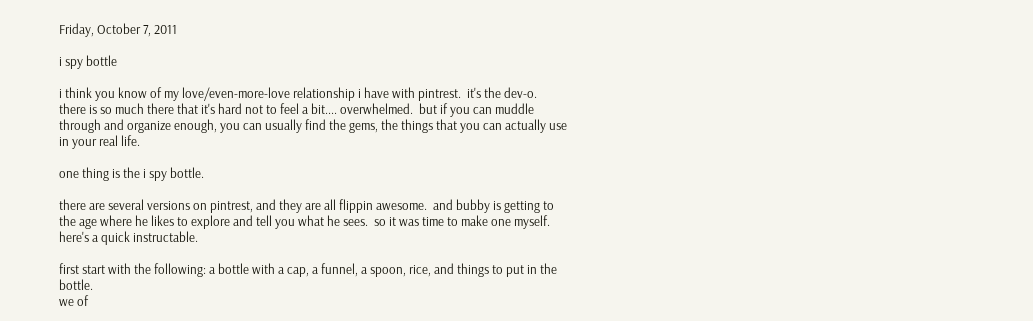Friday, October 7, 2011

i spy bottle

i think you know of my love/even-more-love relationship i have with pintrest.  it's the dev-o.  there is so much there that it's hard not to feel a bit.... overwhelmed.  but if you can muddle through and organize enough, you can usually find the gems, the things that you can actually use in your real life.

one thing is the i spy bottle.

there are several versions on pintrest, and they are all flippin awesome.  and bubby is getting to the age where he likes to explore and tell you what he sees.  so it was time to make one myself.  here's a quick instructable.

first start with the following: a bottle with a cap, a funnel, a spoon, rice, and things to put in the bottle.
we of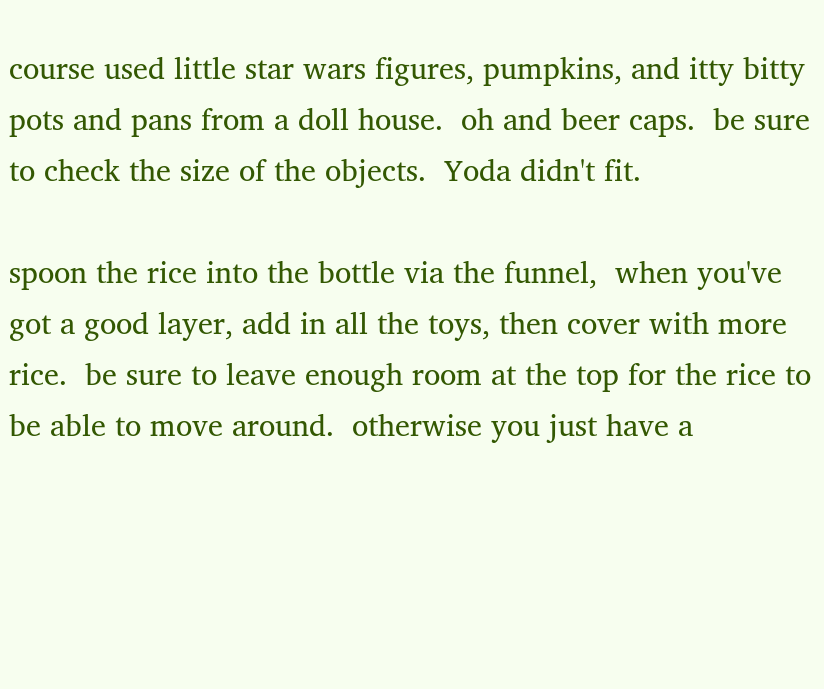course used little star wars figures, pumpkins, and itty bitty pots and pans from a doll house.  oh and beer caps.  be sure to check the size of the objects.  Yoda didn't fit.

spoon the rice into the bottle via the funnel,  when you've got a good layer, add in all the toys, then cover with more rice.  be sure to leave enough room at the top for the rice to be able to move around.  otherwise you just have a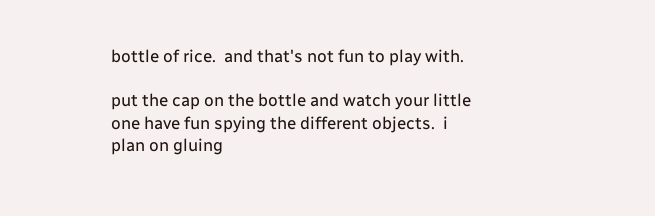bottle of rice.  and that's not fun to play with.

put the cap on the bottle and watch your little one have fun spying the different objects.  i plan on gluing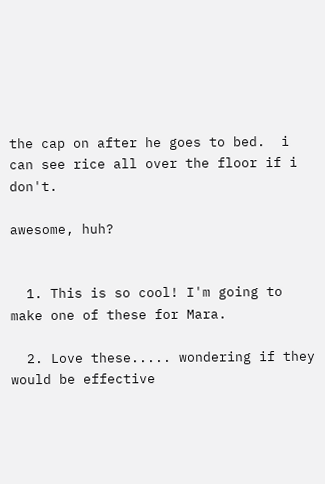the cap on after he goes to bed.  i can see rice all over the floor if i don't.

awesome, huh?


  1. This is so cool! I'm going to make one of these for Mara.

  2. Love these..... wondering if they would be effective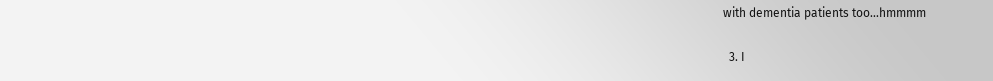with dementia patients too...hmmmm

  3. I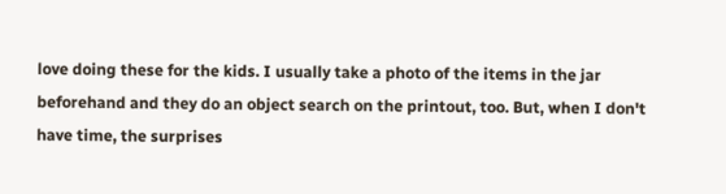love doing these for the kids. I usually take a photo of the items in the jar beforehand and they do an object search on the printout, too. But, when I don't have time, the surprises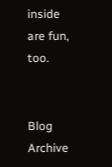inside are fun, too.


Blog Archive